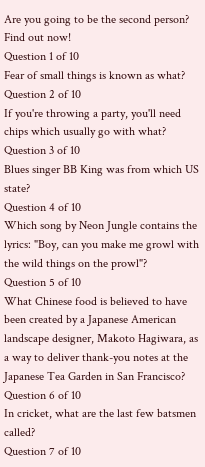Are you going to be the second person? Find out now!
Question 1 of 10
Fear of small things is known as what?
Question 2 of 10
If you're throwing a party, you'll need chips which usually go with what?
Question 3 of 10
Blues singer BB King was from which US state?
Question 4 of 10
Which song by Neon Jungle contains the lyrics: "Boy, can you make me growl with the wild things on the prowl"?
Question 5 of 10
What Chinese food is believed to have been created by a Japanese American landscape designer, Makoto Hagiwara, as a way to deliver thank-you notes at the Japanese Tea Garden in San Francisco?
Question 6 of 10
In cricket, what are the last few batsmen called?
Question 7 of 10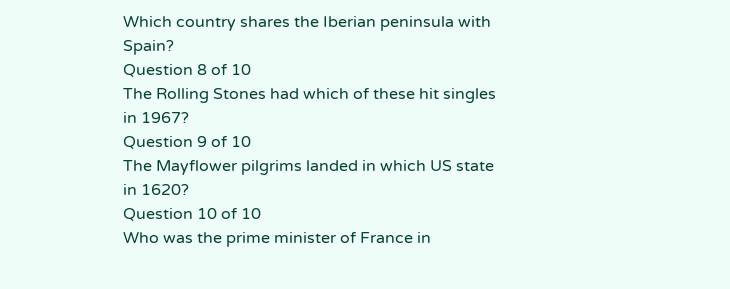Which country shares the Iberian peninsula with Spain?
Question 8 of 10
The Rolling Stones had which of these hit singles in 1967?
Question 9 of 10
The Mayflower pilgrims landed in which US state in 1620?
Question 10 of 10
Who was the prime minister of France in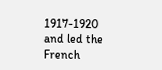1917-1920 and led the French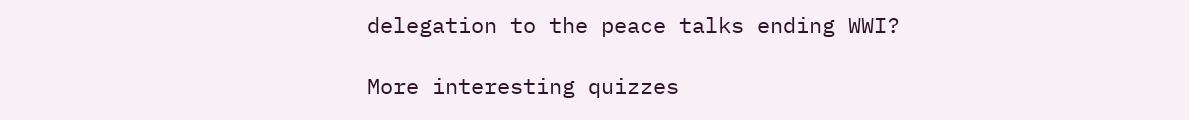delegation to the peace talks ending WWI?

More interesting quizzes